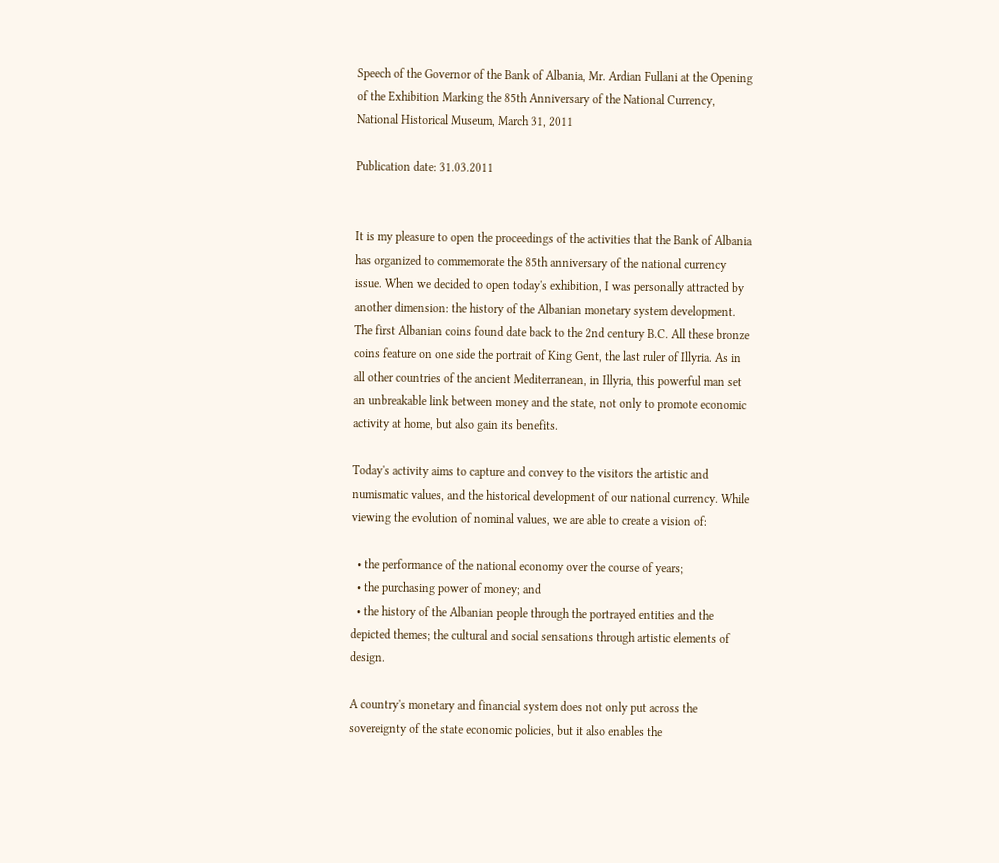Speech of the Governor of the Bank of Albania, Mr. Ardian Fullani at the Opening of the Exhibition Marking the 85th Anniversary of the National Currency, National Historical Museum, March 31, 2011

Publication date: 31.03.2011


It is my pleasure to open the proceedings of the activities that the Bank of Albania has organized to commemorate the 85th anniversary of the national currency issue. When we decided to open today's exhibition, I was personally attracted by another dimension: the history of the Albanian monetary system development. The first Albanian coins found date back to the 2nd century B.C. All these bronze coins feature on one side the portrait of King Gent, the last ruler of Illyria. As in all other countries of the ancient Mediterranean, in Illyria, this powerful man set an unbreakable link between money and the state, not only to promote economic activity at home, but also gain its benefits.

Today's activity aims to capture and convey to the visitors the artistic and numismatic values, and the historical development of our national currency. While viewing the evolution of nominal values, we are able to create a vision of:

  • the performance of the national economy over the course of years;
  • the purchasing power of money; and
  • the history of the Albanian people through the portrayed entities and the depicted themes; the cultural and social sensations through artistic elements of design.

A country's monetary and financial system does not only put across the sovereignty of the state economic policies, but it also enables the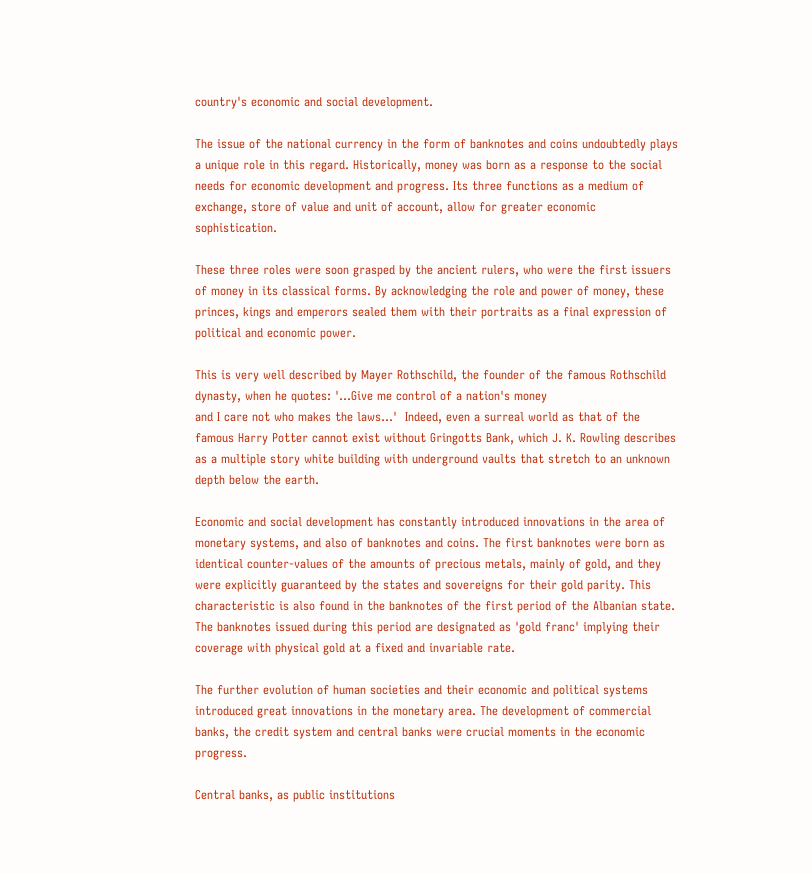country's economic and social development.

The issue of the national currency in the form of banknotes and coins undoubtedly plays a unique role in this regard. Historically, money was born as a response to the social needs for economic development and progress. Its three functions as a medium of exchange, store of value and unit of account, allow for greater economic sophistication.

These three roles were soon grasped by the ancient rulers, who were the first issuers of money in its classical forms. By acknowledging the role and power of money, these princes, kings and emperors sealed them with their portraits as a final expression of political and economic power.

This is very well described by Mayer Rothschild, the founder of the famous Rothschild dynasty, when he quotes: '...Give me control of a nation's money
and I care not who makes the laws...'  Indeed, even a surreal world as that of the famous Harry Potter cannot exist without Gringotts Bank, which J. K. Rowling describes as a multiple story white building with underground vaults that stretch to an unknown depth below the earth.

Economic and social development has constantly introduced innovations in the area of monetary systems, and also of banknotes and coins. The first banknotes were born as identical counter-values of the amounts of precious metals, mainly of gold, and they were explicitly guaranteed by the states and sovereigns for their gold parity. This characteristic is also found in the banknotes of the first period of the Albanian state. The banknotes issued during this period are designated as 'gold franc' implying their coverage with physical gold at a fixed and invariable rate.

The further evolution of human societies and their economic and political systems introduced great innovations in the monetary area. The development of commercial banks, the credit system and central banks were crucial moments in the economic progress.

Central banks, as public institutions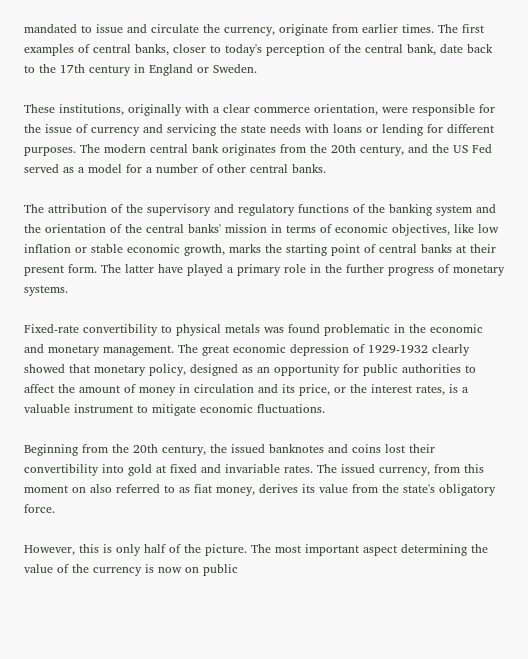mandated to issue and circulate the currency, originate from earlier times. The first examples of central banks, closer to today's perception of the central bank, date back to the 17th century in England or Sweden.

These institutions, originally with a clear commerce orientation, were responsible for the issue of currency and servicing the state needs with loans or lending for different purposes. The modern central bank originates from the 20th century, and the US Fed served as a model for a number of other central banks.

The attribution of the supervisory and regulatory functions of the banking system and the orientation of the central banks' mission in terms of economic objectives, like low inflation or stable economic growth, marks the starting point of central banks at their present form. The latter have played a primary role in the further progress of monetary systems.

Fixed-rate convertibility to physical metals was found problematic in the economic and monetary management. The great economic depression of 1929-1932 clearly showed that monetary policy, designed as an opportunity for public authorities to affect the amount of money in circulation and its price, or the interest rates, is a valuable instrument to mitigate economic fluctuations.

Beginning from the 20th century, the issued banknotes and coins lost their convertibility into gold at fixed and invariable rates. The issued currency, from this moment on also referred to as fiat money, derives its value from the state's obligatory force.

However, this is only half of the picture. The most important aspect determining the value of the currency is now on public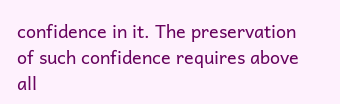confidence in it. The preservation of such confidence requires above all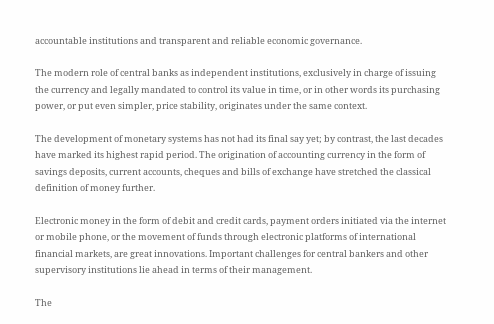accountable institutions and transparent and reliable economic governance.

The modern role of central banks as independent institutions, exclusively in charge of issuing the currency and legally mandated to control its value in time, or in other words its purchasing power, or put even simpler, price stability, originates under the same context.

The development of monetary systems has not had its final say yet; by contrast, the last decades have marked its highest rapid period. The origination of accounting currency in the form of savings deposits, current accounts, cheques and bills of exchange have stretched the classical definition of money further.

Electronic money in the form of debit and credit cards, payment orders initiated via the internet or mobile phone, or the movement of funds through electronic platforms of international financial markets, are great innovations. Important challenges for central bankers and other supervisory institutions lie ahead in terms of their management.

The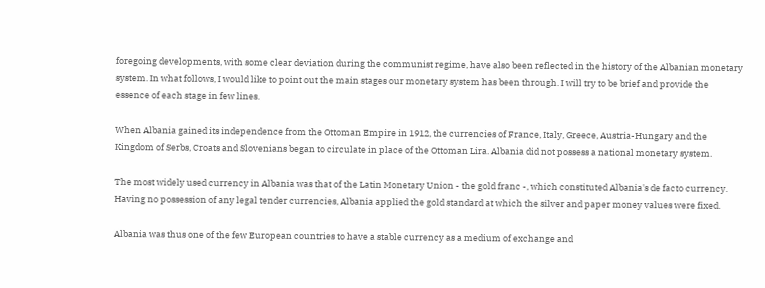foregoing developments, with some clear deviation during the communist regime, have also been reflected in the history of the Albanian monetary system. In what follows, I would like to point out the main stages our monetary system has been through. I will try to be brief and provide the essence of each stage in few lines.

When Albania gained its independence from the Ottoman Empire in 1912, the currencies of France, Italy, Greece, Austria-Hungary and the Kingdom of Serbs, Croats and Slovenians began to circulate in place of the Ottoman Lira. Albania did not possess a national monetary system.

The most widely used currency in Albania was that of the Latin Monetary Union - the gold franc -, which constituted Albania's de facto currency. Having no possession of any legal tender currencies, Albania applied the gold standard at which the silver and paper money values were fixed.

Albania was thus one of the few European countries to have a stable currency as a medium of exchange and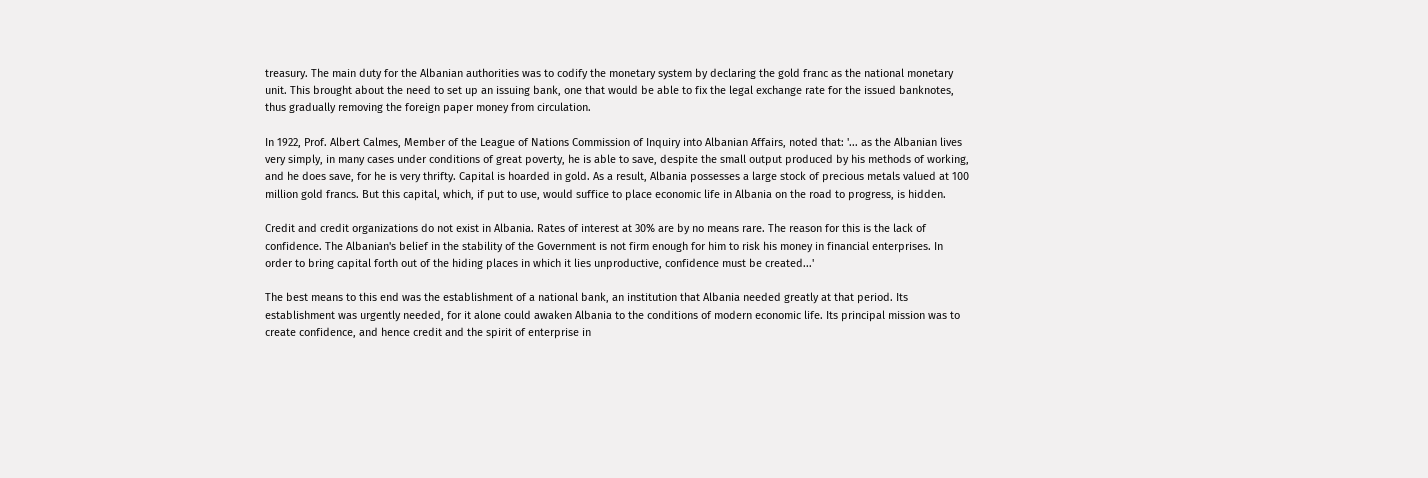treasury. The main duty for the Albanian authorities was to codify the monetary system by declaring the gold franc as the national monetary unit. This brought about the need to set up an issuing bank, one that would be able to fix the legal exchange rate for the issued banknotes, thus gradually removing the foreign paper money from circulation.

In 1922, Prof. Albert Calmes, Member of the League of Nations Commission of Inquiry into Albanian Affairs, noted that: '... as the Albanian lives very simply, in many cases under conditions of great poverty, he is able to save, despite the small output produced by his methods of working, and he does save, for he is very thrifty. Capital is hoarded in gold. As a result, Albania possesses a large stock of precious metals valued at 100 million gold francs. But this capital, which, if put to use, would suffice to place economic life in Albania on the road to progress, is hidden.

Credit and credit organizations do not exist in Albania. Rates of interest at 30% are by no means rare. The reason for this is the lack of confidence. The Albanian's belief in the stability of the Government is not firm enough for him to risk his money in financial enterprises. In order to bring capital forth out of the hiding places in which it lies unproductive, confidence must be created...'

The best means to this end was the establishment of a national bank, an institution that Albania needed greatly at that period. Its establishment was urgently needed, for it alone could awaken Albania to the conditions of modern economic life. Its principal mission was to create confidence, and hence credit and the spirit of enterprise in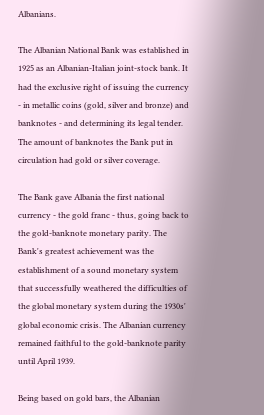Albanians.

The Albanian National Bank was established in 1925 as an Albanian-Italian joint-stock bank. It had the exclusive right of issuing the currency - in metallic coins (gold, silver and bronze) and banknotes - and determining its legal tender. The amount of banknotes the Bank put in circulation had gold or silver coverage.

The Bank gave Albania the first national currency - the gold franc - thus, going back to the gold-banknote monetary parity. The Bank's greatest achievement was the establishment of a sound monetary system that successfully weathered the difficulties of the global monetary system during the 1930s' global economic crisis. The Albanian currency remained faithful to the gold-banknote parity until April 1939.

Being based on gold bars, the Albanian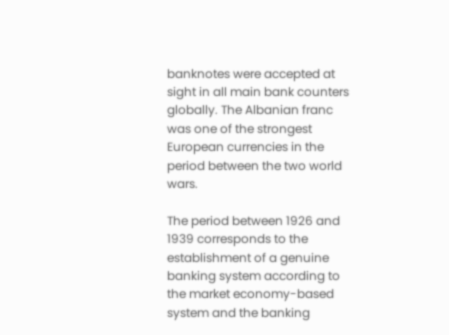banknotes were accepted at sight in all main bank counters globally. The Albanian franc was one of the strongest European currencies in the period between the two world wars.

The period between 1926 and 1939 corresponds to the establishment of a genuine banking system according to the market economy-based system and the banking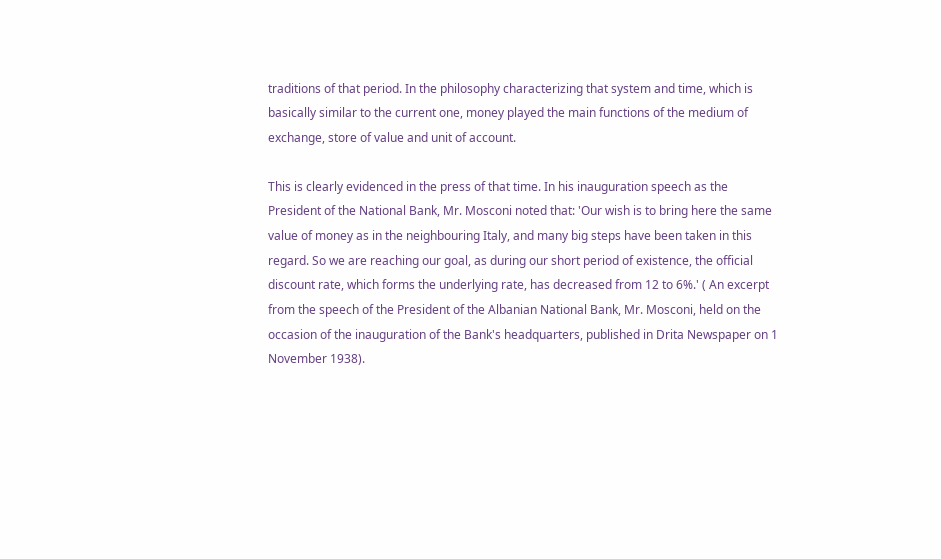traditions of that period. In the philosophy characterizing that system and time, which is basically similar to the current one, money played the main functions of the medium of exchange, store of value and unit of account.

This is clearly evidenced in the press of that time. In his inauguration speech as the President of the National Bank, Mr. Mosconi noted that: 'Our wish is to bring here the same value of money as in the neighbouring Italy, and many big steps have been taken in this regard. So we are reaching our goal, as during our short period of existence, the official discount rate, which forms the underlying rate, has decreased from 12 to 6%.' ( An excerpt from the speech of the President of the Albanian National Bank, Mr. Mosconi, held on the occasion of the inauguration of the Bank's headquarters, published in Drita Newspaper on 1 November 1938).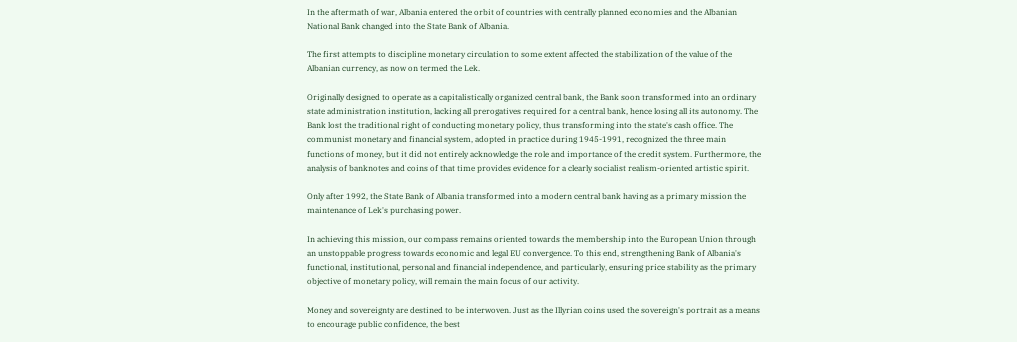In the aftermath of war, Albania entered the orbit of countries with centrally planned economies and the Albanian National Bank changed into the State Bank of Albania.

The first attempts to discipline monetary circulation to some extent affected the stabilization of the value of the Albanian currency, as now on termed the Lek.

Originally designed to operate as a capitalistically organized central bank, the Bank soon transformed into an ordinary state administration institution, lacking all prerogatives required for a central bank, hence losing all its autonomy. The Bank lost the traditional right of conducting monetary policy, thus transforming into the state's cash office. The communist monetary and financial system, adopted in practice during 1945-1991, recognized the three main functions of money, but it did not entirely acknowledge the role and importance of the credit system. Furthermore, the analysis of banknotes and coins of that time provides evidence for a clearly socialist realism-oriented artistic spirit.

Only after 1992, the State Bank of Albania transformed into a modern central bank having as a primary mission the maintenance of Lek's purchasing power.

In achieving this mission, our compass remains oriented towards the membership into the European Union through an unstoppable progress towards economic and legal EU convergence. To this end, strengthening Bank of Albania's functional, institutional, personal and financial independence, and particularly, ensuring price stability as the primary objective of monetary policy, will remain the main focus of our activity.

Money and sovereignty are destined to be interwoven. Just as the Illyrian coins used the sovereign's portrait as a means to encourage public confidence, the best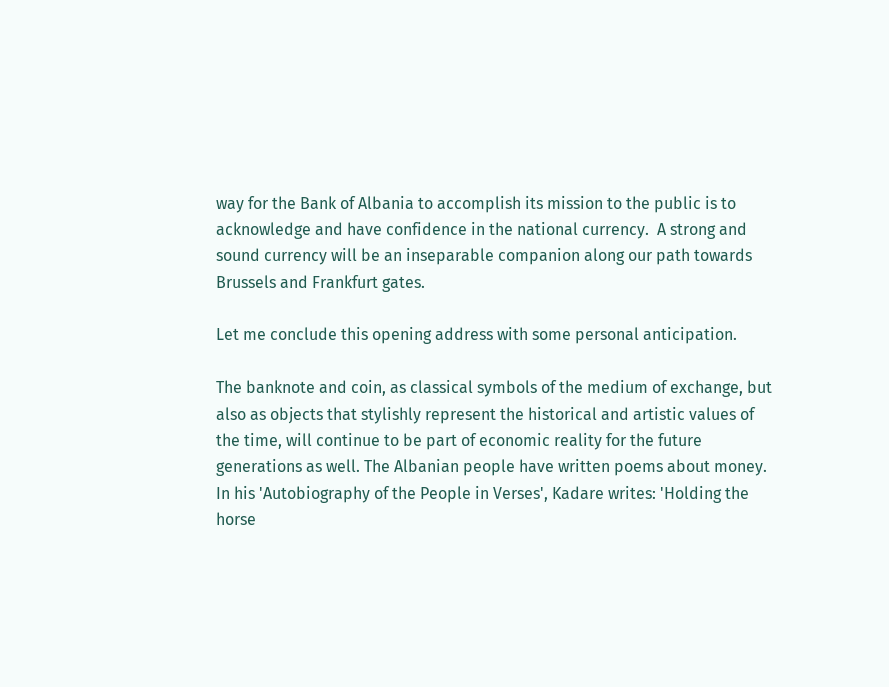way for the Bank of Albania to accomplish its mission to the public is to acknowledge and have confidence in the national currency.  A strong and sound currency will be an inseparable companion along our path towards Brussels and Frankfurt gates.

Let me conclude this opening address with some personal anticipation.

The banknote and coin, as classical symbols of the medium of exchange, but also as objects that stylishly represent the historical and artistic values of the time, will continue to be part of economic reality for the future generations as well. The Albanian people have written poems about money. In his 'Autobiography of the People in Verses', Kadare writes: 'Holding the horse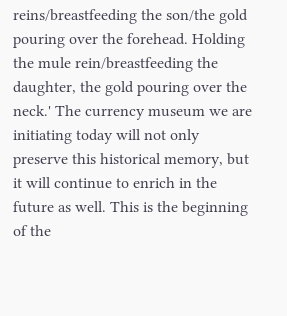reins/breastfeeding the son/the gold pouring over the forehead. Holding the mule rein/breastfeeding the daughter, the gold pouring over the neck.' The currency museum we are initiating today will not only preserve this historical memory, but it will continue to enrich in the future as well. This is the beginning of the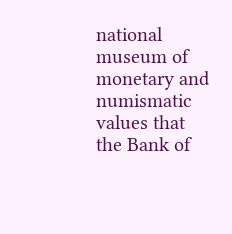national museum of monetary and numismatic values that the Bank of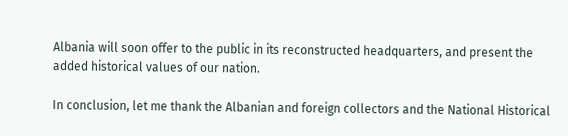Albania will soon offer to the public in its reconstructed headquarters, and present the added historical values of our nation.

In conclusion, let me thank the Albanian and foreign collectors and the National Historical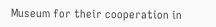Museum for their cooperation in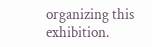organizing this exhibition.